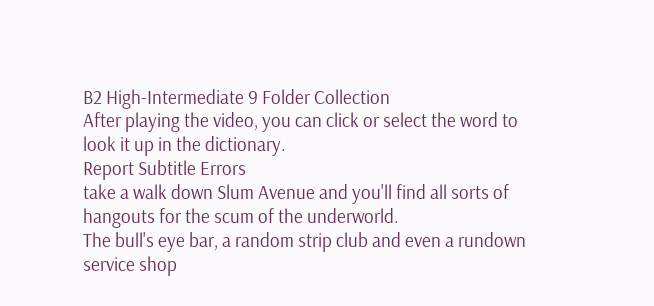B2 High-Intermediate 9 Folder Collection
After playing the video, you can click or select the word to look it up in the dictionary.
Report Subtitle Errors
take a walk down Slum Avenue and you'll find all sorts of hangouts for the scum of the underworld.
The bull's eye bar, a random strip club and even a rundown service shop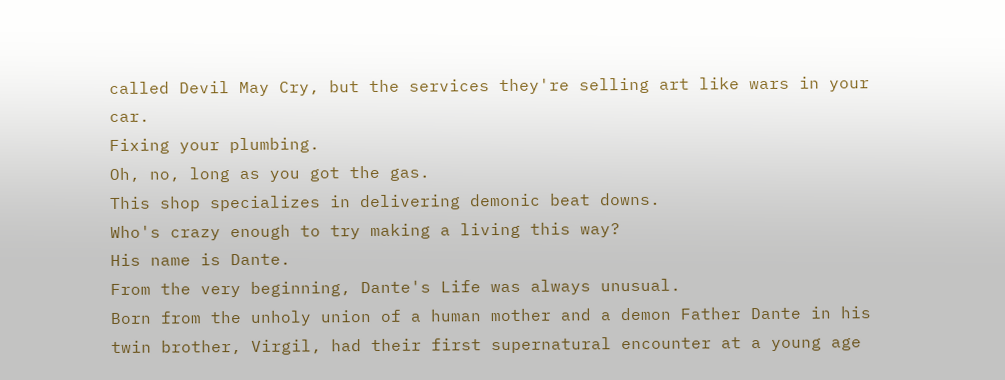called Devil May Cry, but the services they're selling art like wars in your car.
Fixing your plumbing.
Oh, no, long as you got the gas.
This shop specializes in delivering demonic beat downs.
Who's crazy enough to try making a living this way?
His name is Dante.
From the very beginning, Dante's Life was always unusual.
Born from the unholy union of a human mother and a demon Father Dante in his twin brother, Virgil, had their first supernatural encounter at a young age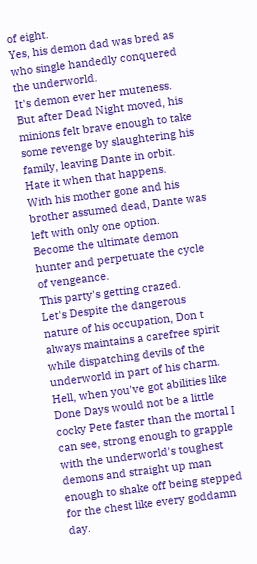of eight.
Yes, his demon dad was bred as who single handedly conquered the underworld.
It's demon ever her muteness.
But after Dead Night moved, his minions felt brave enough to take some revenge by slaughtering his family, leaving Dante in orbit.
Hate it when that happens.
With his mother gone and his brother assumed dead, Dante was left with only one option.
Become the ultimate demon hunter and perpetuate the cycle of vengeance.
This party's getting crazed.
Let's Despite the dangerous nature of his occupation, Don t always maintains a carefree spirit while dispatching devils of the underworld in part of his charm.
Hell, when you've got abilities like Done Days would not be a little cocky Pete faster than the mortal I can see, strong enough to grapple with the underworld's toughest demons and straight up man enough to shake off being stepped for the chest like every goddamn day.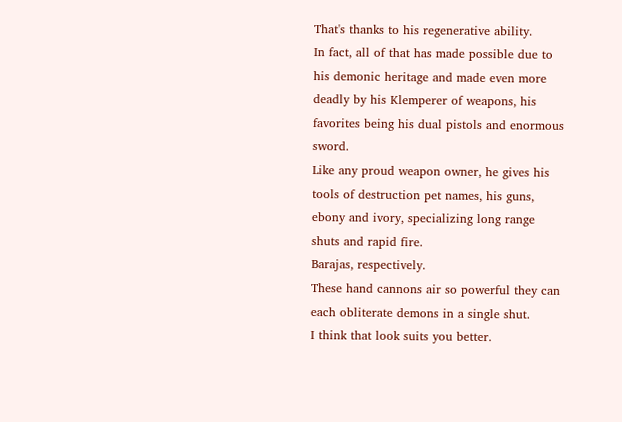That's thanks to his regenerative ability.
In fact, all of that has made possible due to his demonic heritage and made even more deadly by his Klemperer of weapons, his favorites being his dual pistols and enormous sword.
Like any proud weapon owner, he gives his tools of destruction pet names, his guns, ebony and ivory, specializing long range shuts and rapid fire.
Barajas, respectively.
These hand cannons air so powerful they can each obliterate demons in a single shut.
I think that look suits you better.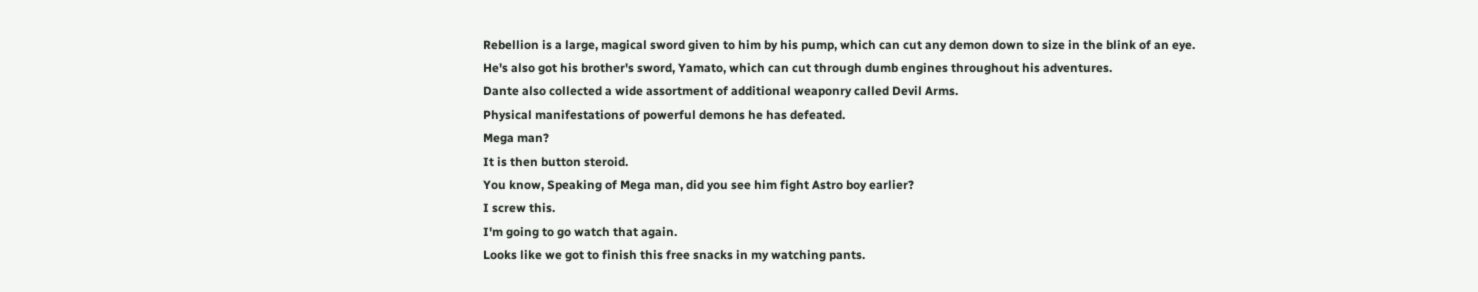Rebellion is a large, magical sword given to him by his pump, which can cut any demon down to size in the blink of an eye.
He's also got his brother's sword, Yamato, which can cut through dumb engines throughout his adventures.
Dante also collected a wide assortment of additional weaponry called Devil Arms.
Physical manifestations of powerful demons he has defeated.
Mega man?
It is then button steroid.
You know, Speaking of Mega man, did you see him fight Astro boy earlier?
I screw this.
I'm going to go watch that again.
Looks like we got to finish this free snacks in my watching pants.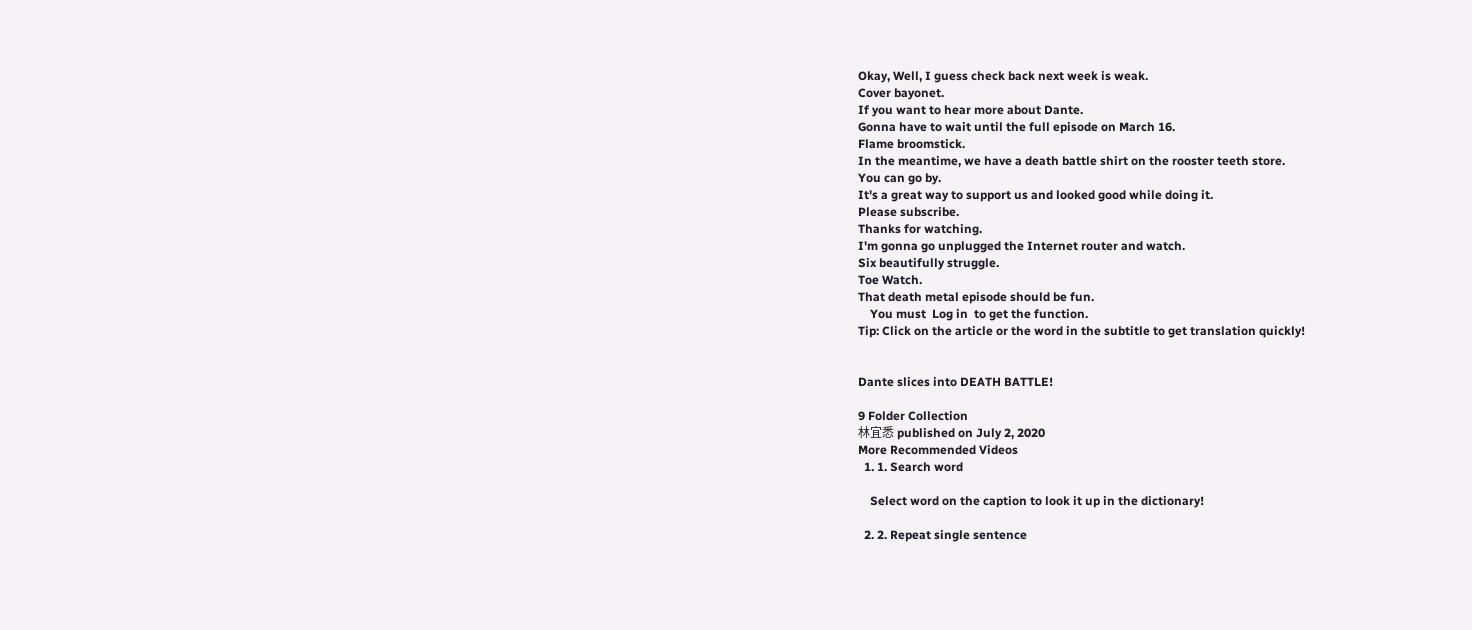Okay, Well, I guess check back next week is weak.
Cover bayonet.
If you want to hear more about Dante.
Gonna have to wait until the full episode on March 16.
Flame broomstick.
In the meantime, we have a death battle shirt on the rooster teeth store.
You can go by.
It's a great way to support us and looked good while doing it.
Please subscribe.
Thanks for watching.
I'm gonna go unplugged the Internet router and watch.
Six beautifully struggle.
Toe Watch.
That death metal episode should be fun.
    You must  Log in  to get the function.
Tip: Click on the article or the word in the subtitle to get translation quickly!


Dante slices into DEATH BATTLE!

9 Folder Collection
林宜悉 published on July 2, 2020
More Recommended Videos
  1. 1. Search word

    Select word on the caption to look it up in the dictionary!

  2. 2. Repeat single sentence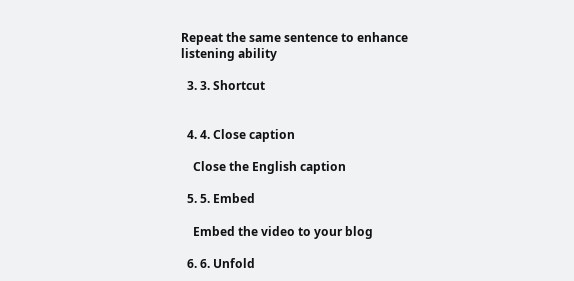Repeat the same sentence to enhance listening ability

  3. 3. Shortcut


  4. 4. Close caption

    Close the English caption

  5. 5. Embed

    Embed the video to your blog

  6. 6. Unfold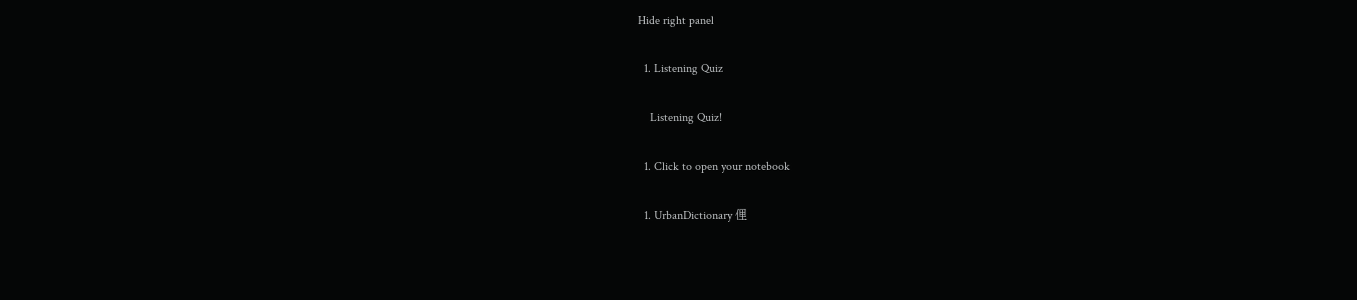Hide right panel

  1. Listening Quiz

    Listening Quiz!

  1. Click to open your notebook

  1. UrbanDictionary 俚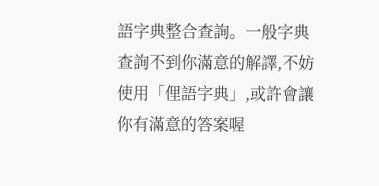語字典整合查詢。一般字典查詢不到你滿意的解譯,不妨使用「俚語字典」,或許會讓你有滿意的答案喔